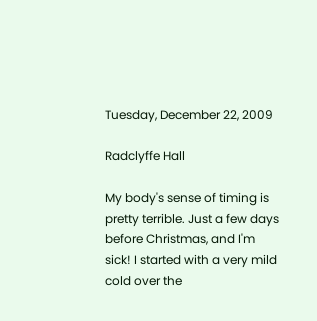Tuesday, December 22, 2009

Radclyffe Hall

My body's sense of timing is pretty terrible. Just a few days before Christmas, and I'm sick! I started with a very mild cold over the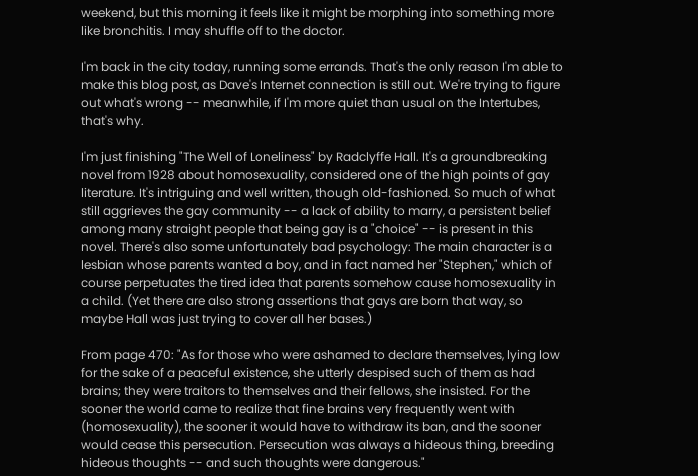weekend, but this morning it feels like it might be morphing into something more like bronchitis. I may shuffle off to the doctor.

I'm back in the city today, running some errands. That's the only reason I'm able to make this blog post, as Dave's Internet connection is still out. We're trying to figure out what's wrong -- meanwhile, if I'm more quiet than usual on the Intertubes, that's why.

I'm just finishing "The Well of Loneliness" by Radclyffe Hall. It's a groundbreaking novel from 1928 about homosexuality, considered one of the high points of gay literature. It's intriguing and well written, though old-fashioned. So much of what still aggrieves the gay community -- a lack of ability to marry, a persistent belief among many straight people that being gay is a "choice" -- is present in this novel. There's also some unfortunately bad psychology: The main character is a lesbian whose parents wanted a boy, and in fact named her "Stephen," which of course perpetuates the tired idea that parents somehow cause homosexuality in a child. (Yet there are also strong assertions that gays are born that way, so maybe Hall was just trying to cover all her bases.)

From page 470: "As for those who were ashamed to declare themselves, lying low for the sake of a peaceful existence, she utterly despised such of them as had brains; they were traitors to themselves and their fellows, she insisted. For the sooner the world came to realize that fine brains very frequently went with (homosexuality), the sooner it would have to withdraw its ban, and the sooner would cease this persecution. Persecution was always a hideous thing, breeding hideous thoughts -- and such thoughts were dangerous."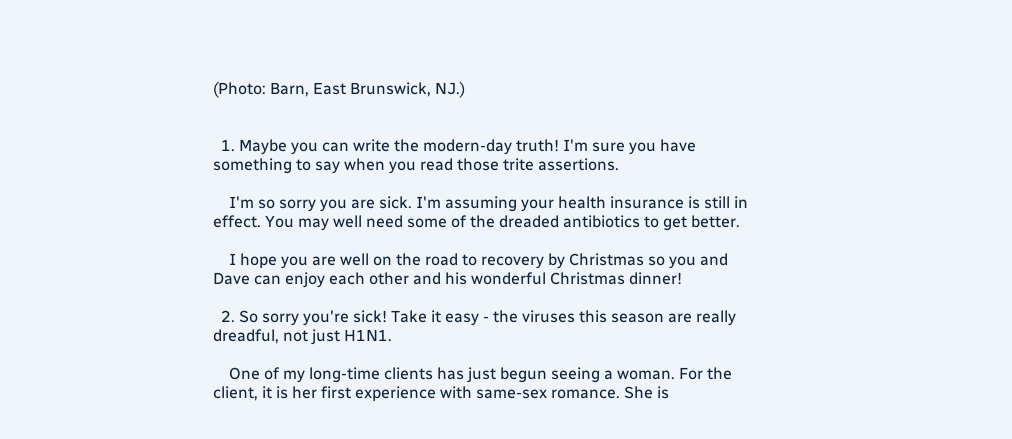(Photo: Barn, East Brunswick, NJ.)


  1. Maybe you can write the modern-day truth! I'm sure you have something to say when you read those trite assertions.

    I'm so sorry you are sick. I'm assuming your health insurance is still in effect. You may well need some of the dreaded antibiotics to get better.

    I hope you are well on the road to recovery by Christmas so you and Dave can enjoy each other and his wonderful Christmas dinner!

  2. So sorry you're sick! Take it easy - the viruses this season are really dreadful, not just H1N1.

    One of my long-time clients has just begun seeing a woman. For the client, it is her first experience with same-sex romance. She is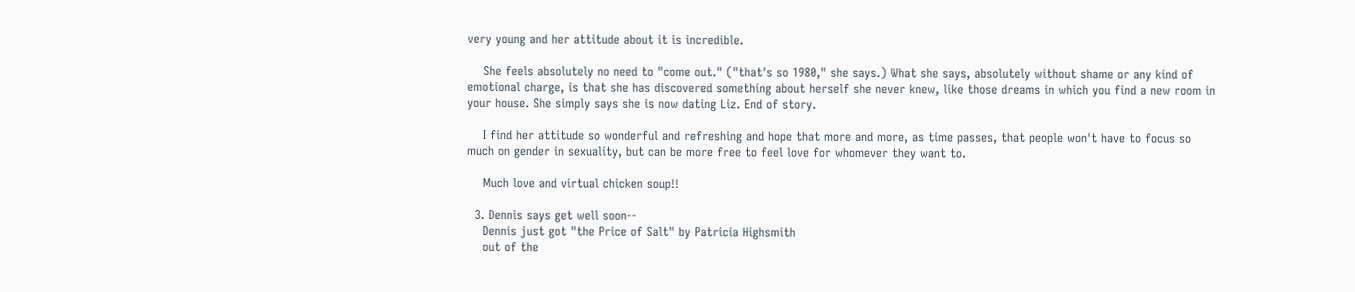very young and her attitude about it is incredible.

    She feels absolutely no need to "come out." ("that's so 1980," she says.) What she says, absolutely without shame or any kind of emotional charge, is that she has discovered something about herself she never knew, like those dreams in which you find a new room in your house. She simply says she is now dating Liz. End of story.

    I find her attitude so wonderful and refreshing and hope that more and more, as time passes, that people won't have to focus so much on gender in sexuality, but can be more free to feel love for whomever they want to.

    Much love and virtual chicken soup!!

  3. Dennis says get well soon--
    Dennis just got "the Price of Salt" by Patricia Highsmith
    out of the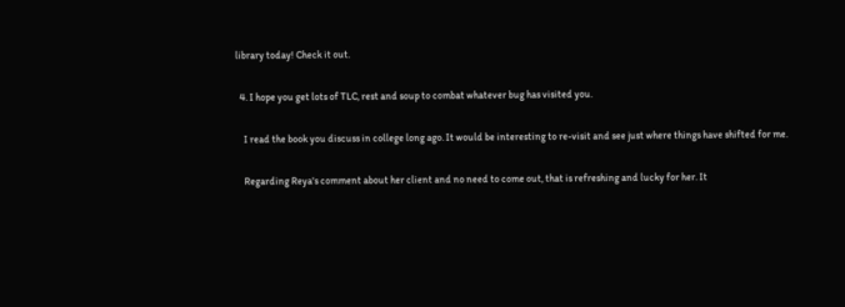library today! Check it out.

  4. I hope you get lots of TLC, rest and soup to combat whatever bug has visited you.

    I read the book you discuss in college long ago. It would be interesting to re-visit and see just where things have shifted for me.

    Regarding Reya's comment about her client and no need to come out, that is refreshing and lucky for her. It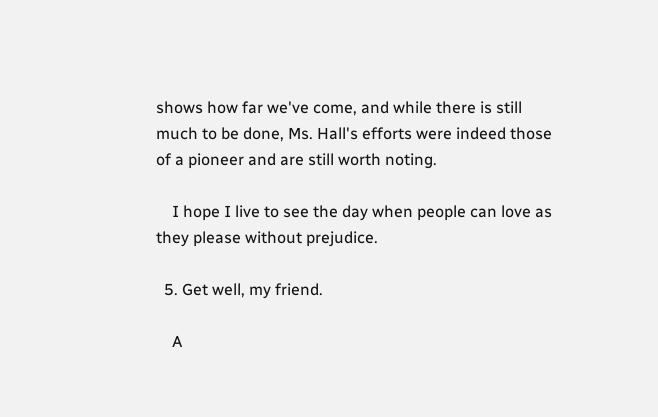shows how far we've come, and while there is still much to be done, Ms. Hall's efforts were indeed those of a pioneer and are still worth noting.

    I hope I live to see the day when people can love as they please without prejudice.

  5. Get well, my friend.

    A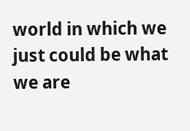world in which we just could be what we are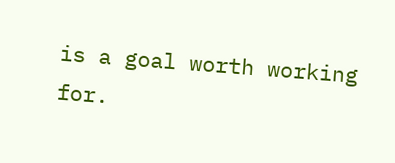is a goal worth working for.